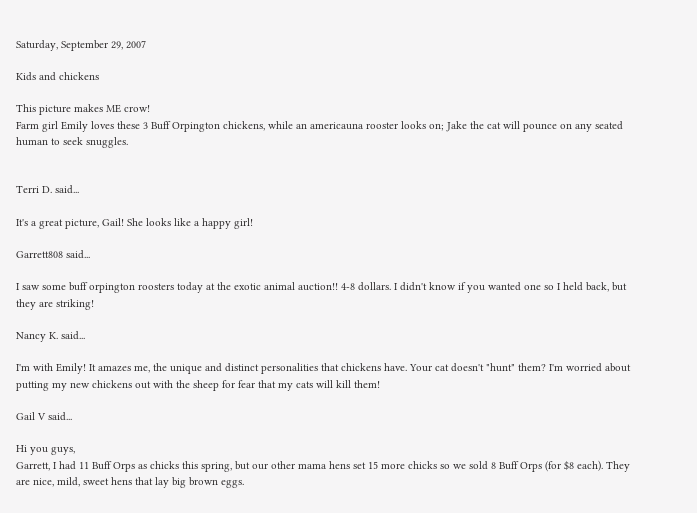Saturday, September 29, 2007

Kids and chickens

This picture makes ME crow!
Farm girl Emily loves these 3 Buff Orpington chickens, while an americauna rooster looks on; Jake the cat will pounce on any seated human to seek snuggles.


Terri D. said...

It's a great picture, Gail! She looks like a happy girl!

Garrett808 said...

I saw some buff orpington roosters today at the exotic animal auction!! 4-8 dollars. I didn't know if you wanted one so I held back, but they are striking!

Nancy K. said...

I'm with Emily! It amazes me, the unique and distinct personalities that chickens have. Your cat doesn't "hunt" them? I'm worried about putting my new chickens out with the sheep for fear that my cats will kill them!

Gail V said...

Hi you guys,
Garrett, I had 11 Buff Orps as chicks this spring, but our other mama hens set 15 more chicks so we sold 8 Buff Orps (for $8 each). They are nice, mild, sweet hens that lay big brown eggs.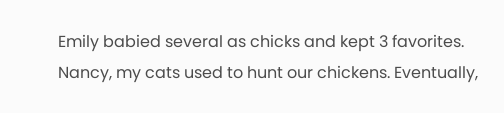Emily babied several as chicks and kept 3 favorites.
Nancy, my cats used to hunt our chickens. Eventually,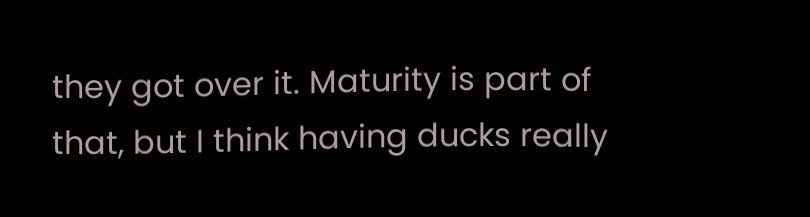they got over it. Maturity is part of that, but I think having ducks really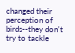changed their perception of birds--they don't try to tackle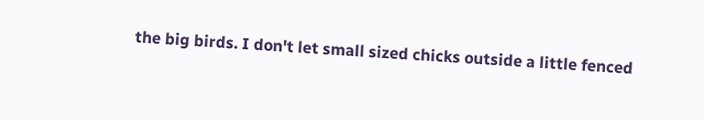the big birds. I don't let small sized chicks outside a little fenced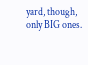yard, though, only BIG ones.